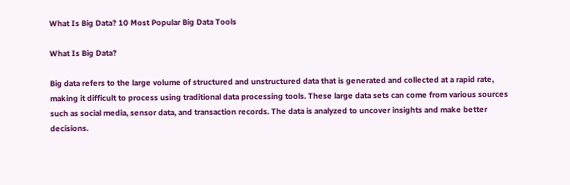What Is Big Data? 10 Most Popular Big Data Tools

What Is Big Data?

Big data refers to the large volume of structured and unstructured data that is generated and collected at a rapid rate, making it difficult to process using traditional data processing tools. These large data sets can come from various sources such as social media, sensor data, and transaction records. The data is analyzed to uncover insights and make better decisions.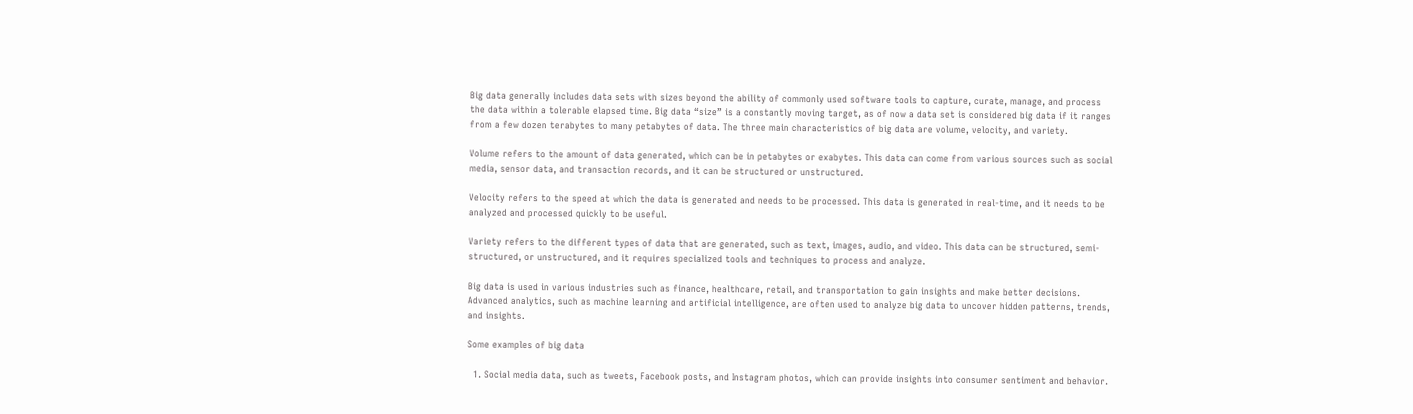Big data generally includes data sets with sizes beyond the ability of commonly used software tools to capture, curate, manage, and process the data within a tolerable elapsed time. Big data “size” is a constantly moving target, as of now a data set is considered big data if it ranges from a few dozen terabytes to many petabytes of data. The three main characteristics of big data are volume, velocity, and variety.

Volume refers to the amount of data generated, which can be in petabytes or exabytes. This data can come from various sources such as social media, sensor data, and transaction records, and it can be structured or unstructured.

Velocity refers to the speed at which the data is generated and needs to be processed. This data is generated in real-time, and it needs to be analyzed and processed quickly to be useful.

Variety refers to the different types of data that are generated, such as text, images, audio, and video. This data can be structured, semi-structured, or unstructured, and it requires specialized tools and techniques to process and analyze.

Big data is used in various industries such as finance, healthcare, retail, and transportation to gain insights and make better decisions. Advanced analytics, such as machine learning and artificial intelligence, are often used to analyze big data to uncover hidden patterns, trends, and insights.

Some examples of big data

  1. Social media data, such as tweets, Facebook posts, and Instagram photos, which can provide insights into consumer sentiment and behavior.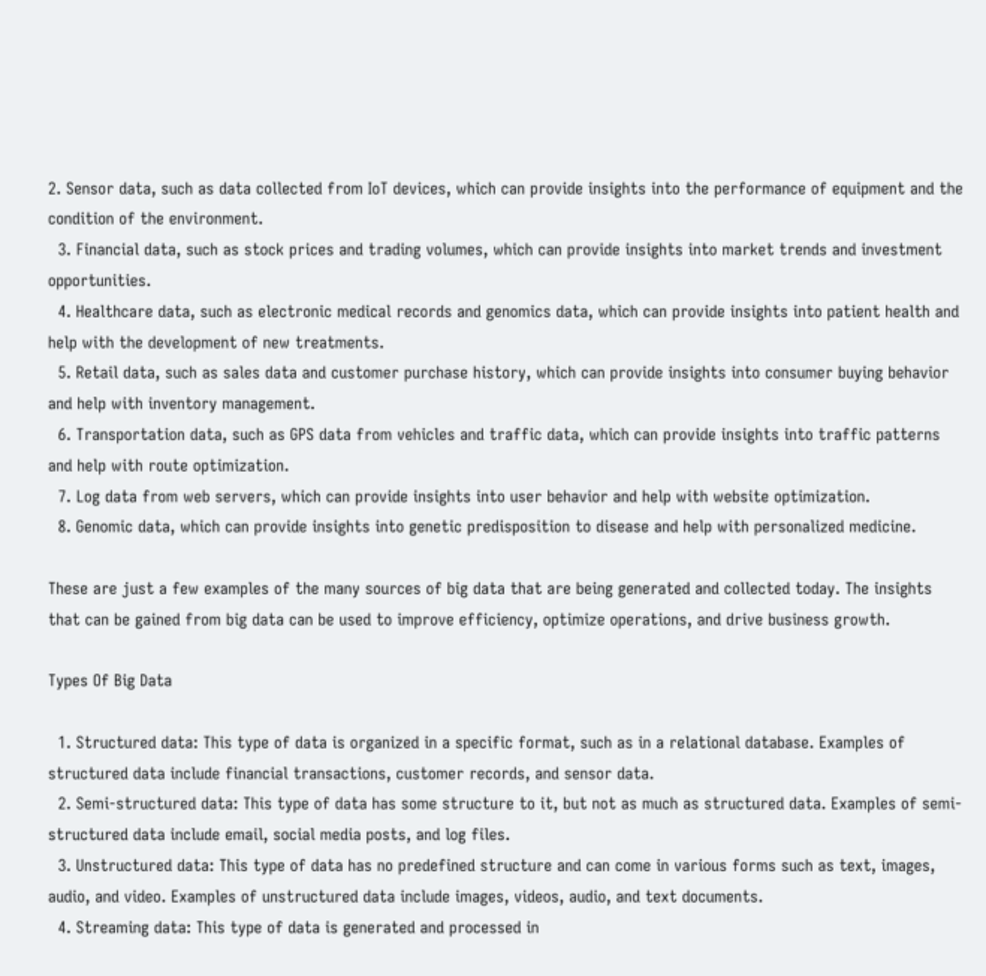2. Sensor data, such as data collected from IoT devices, which can provide insights into the performance of equipment and the condition of the environment.
  3. Financial data, such as stock prices and trading volumes, which can provide insights into market trends and investment opportunities.
  4. Healthcare data, such as electronic medical records and genomics data, which can provide insights into patient health and help with the development of new treatments.
  5. Retail data, such as sales data and customer purchase history, which can provide insights into consumer buying behavior and help with inventory management.
  6. Transportation data, such as GPS data from vehicles and traffic data, which can provide insights into traffic patterns and help with route optimization.
  7. Log data from web servers, which can provide insights into user behavior and help with website optimization.
  8. Genomic data, which can provide insights into genetic predisposition to disease and help with personalized medicine.

These are just a few examples of the many sources of big data that are being generated and collected today. The insights that can be gained from big data can be used to improve efficiency, optimize operations, and drive business growth.

Types Of Big Data

  1. Structured data: This type of data is organized in a specific format, such as in a relational database. Examples of structured data include financial transactions, customer records, and sensor data.
  2. Semi-structured data: This type of data has some structure to it, but not as much as structured data. Examples of semi-structured data include email, social media posts, and log files.
  3. Unstructured data: This type of data has no predefined structure and can come in various forms such as text, images, audio, and video. Examples of unstructured data include images, videos, audio, and text documents.
  4. Streaming data: This type of data is generated and processed in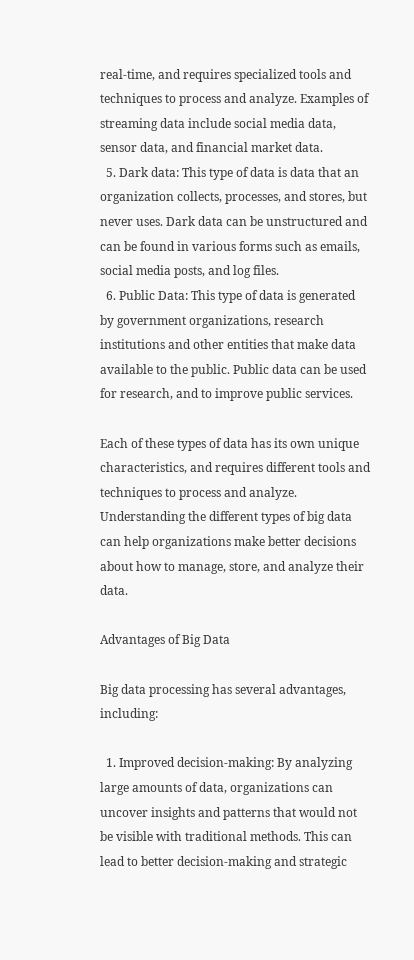real-time, and requires specialized tools and techniques to process and analyze. Examples of streaming data include social media data, sensor data, and financial market data.
  5. Dark data: This type of data is data that an organization collects, processes, and stores, but never uses. Dark data can be unstructured and can be found in various forms such as emails, social media posts, and log files.
  6. Public Data: This type of data is generated by government organizations, research institutions and other entities that make data available to the public. Public data can be used for research, and to improve public services.

Each of these types of data has its own unique characteristics, and requires different tools and techniques to process and analyze. Understanding the different types of big data can help organizations make better decisions about how to manage, store, and analyze their data.

Advantages of Big Data

Big data processing has several advantages, including:

  1. Improved decision-making: By analyzing large amounts of data, organizations can uncover insights and patterns that would not be visible with traditional methods. This can lead to better decision-making and strategic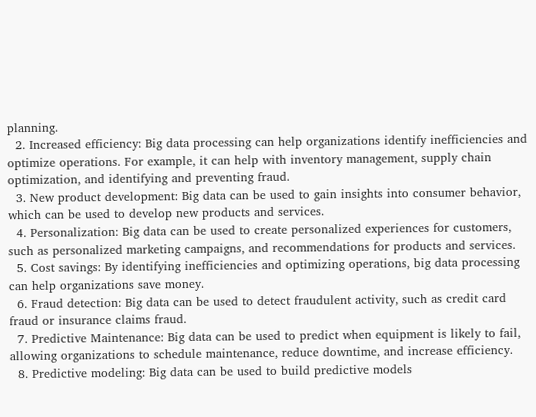planning.
  2. Increased efficiency: Big data processing can help organizations identify inefficiencies and optimize operations. For example, it can help with inventory management, supply chain optimization, and identifying and preventing fraud.
  3. New product development: Big data can be used to gain insights into consumer behavior, which can be used to develop new products and services.
  4. Personalization: Big data can be used to create personalized experiences for customers, such as personalized marketing campaigns, and recommendations for products and services.
  5. Cost savings: By identifying inefficiencies and optimizing operations, big data processing can help organizations save money.
  6. Fraud detection: Big data can be used to detect fraudulent activity, such as credit card fraud or insurance claims fraud.
  7. Predictive Maintenance: Big data can be used to predict when equipment is likely to fail, allowing organizations to schedule maintenance, reduce downtime, and increase efficiency.
  8. Predictive modeling: Big data can be used to build predictive models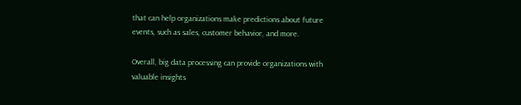that can help organizations make predictions about future events, such as sales, customer behavior, and more.

Overall, big data processing can provide organizations with valuable insights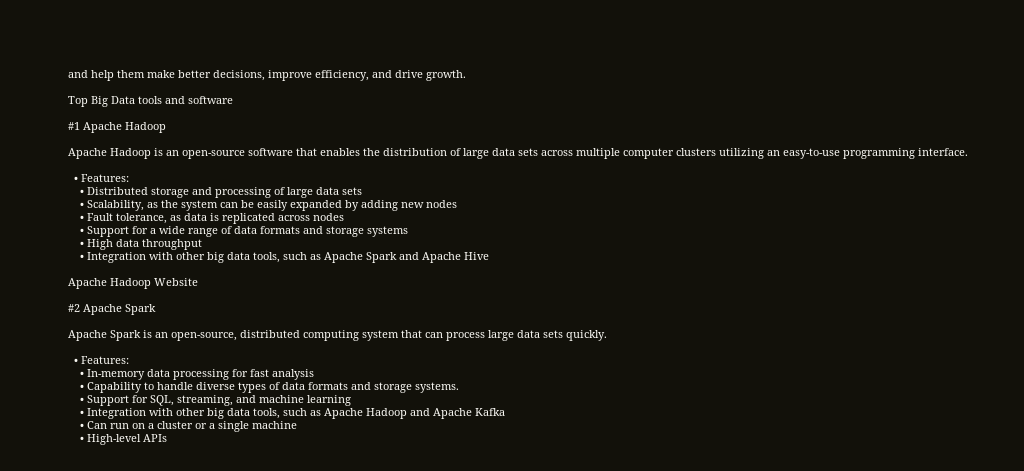and help them make better decisions, improve efficiency, and drive growth.

Top Big Data tools and software

#1 Apache Hadoop

Apache Hadoop is an open-source software that enables the distribution of large data sets across multiple computer clusters utilizing an easy-to-use programming interface.

  • Features:
    • Distributed storage and processing of large data sets
    • Scalability, as the system can be easily expanded by adding new nodes
    • Fault tolerance, as data is replicated across nodes
    • Support for a wide range of data formats and storage systems
    • High data throughput
    • Integration with other big data tools, such as Apache Spark and Apache Hive

Apache Hadoop Website

#2 Apache Spark

Apache Spark is an open-source, distributed computing system that can process large data sets quickly.

  • Features:
    • In-memory data processing for fast analysis
    • Capability to handle diverse types of data formats and storage systems.
    • Support for SQL, streaming, and machine learning
    • Integration with other big data tools, such as Apache Hadoop and Apache Kafka
    • Can run on a cluster or a single machine
    • High-level APIs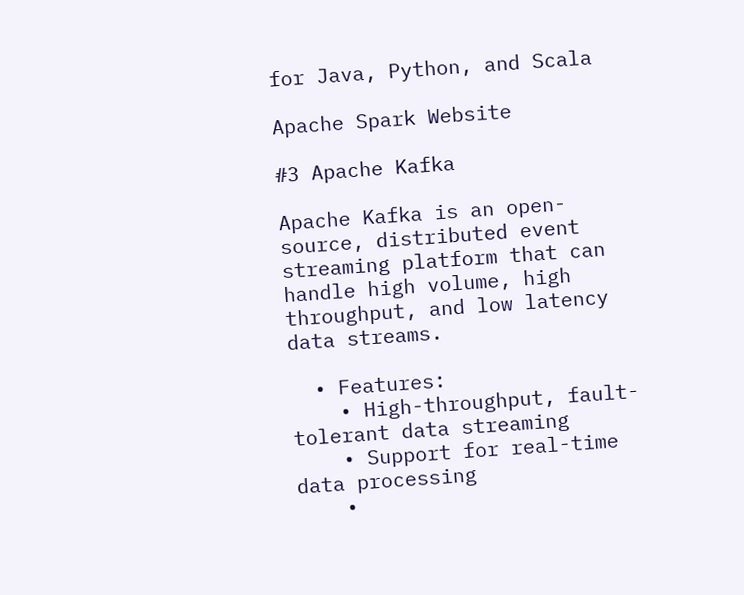for Java, Python, and Scala

Apache Spark Website

#3 Apache Kafka

Apache Kafka is an open-source, distributed event streaming platform that can handle high volume, high throughput, and low latency data streams.

  • Features:
    • High-throughput, fault-tolerant data streaming
    • Support for real-time data processing
    •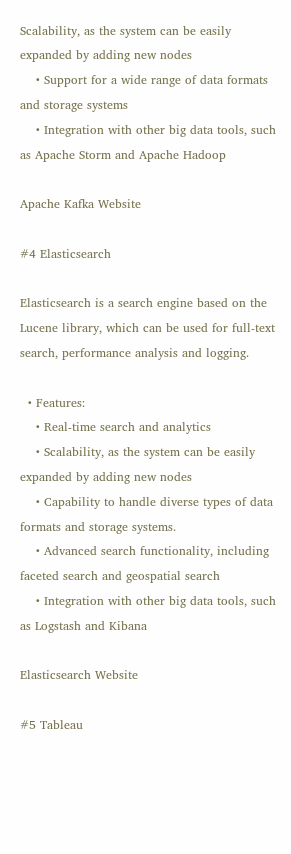Scalability, as the system can be easily expanded by adding new nodes
    • Support for a wide range of data formats and storage systems
    • Integration with other big data tools, such as Apache Storm and Apache Hadoop

Apache Kafka Website

#4 Elasticsearch

Elasticsearch is a search engine based on the Lucene library, which can be used for full-text search, performance analysis and logging.

  • Features:
    • Real-time search and analytics
    • Scalability, as the system can be easily expanded by adding new nodes
    • Capability to handle diverse types of data formats and storage systems.
    • Advanced search functionality, including faceted search and geospatial search
    • Integration with other big data tools, such as Logstash and Kibana

Elasticsearch Website

#5 Tableau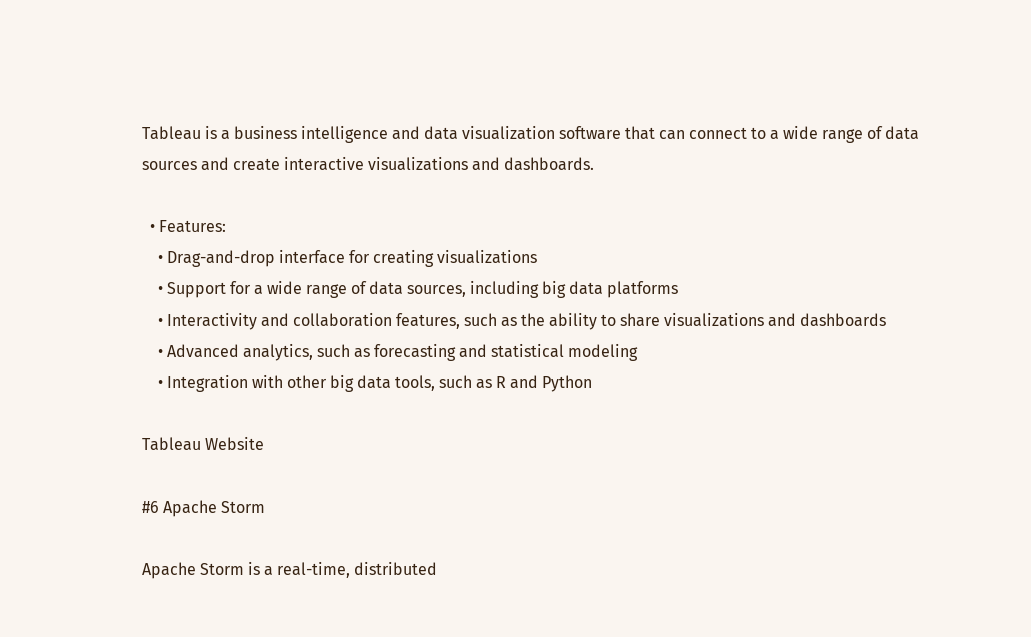Tableau is a business intelligence and data visualization software that can connect to a wide range of data sources and create interactive visualizations and dashboards.

  • Features:
    • Drag-and-drop interface for creating visualizations
    • Support for a wide range of data sources, including big data platforms
    • Interactivity and collaboration features, such as the ability to share visualizations and dashboards
    • Advanced analytics, such as forecasting and statistical modeling
    • Integration with other big data tools, such as R and Python

Tableau Website

#6 Apache Storm

Apache Storm is a real-time, distributed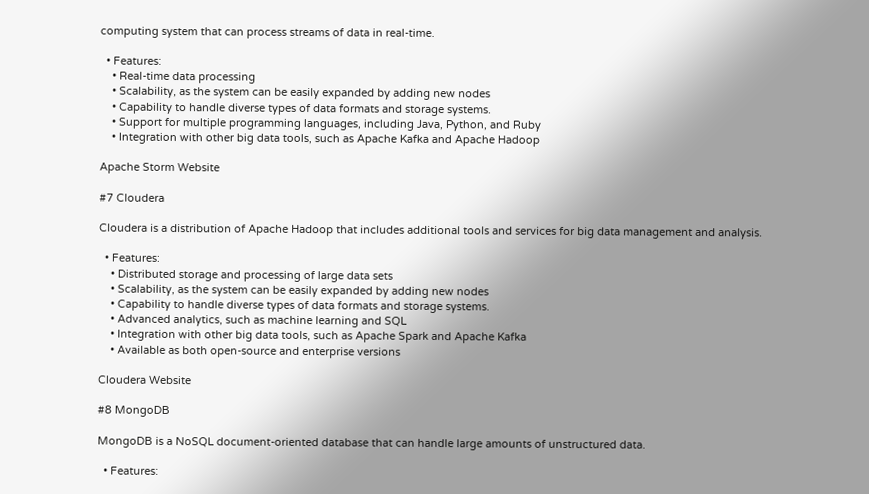computing system that can process streams of data in real-time.

  • Features:
    • Real-time data processing
    • Scalability, as the system can be easily expanded by adding new nodes
    • Capability to handle diverse types of data formats and storage systems.
    • Support for multiple programming languages, including Java, Python, and Ruby
    • Integration with other big data tools, such as Apache Kafka and Apache Hadoop

Apache Storm Website

#7 Cloudera

Cloudera is a distribution of Apache Hadoop that includes additional tools and services for big data management and analysis.

  • Features:
    • Distributed storage and processing of large data sets
    • Scalability, as the system can be easily expanded by adding new nodes
    • Capability to handle diverse types of data formats and storage systems.
    • Advanced analytics, such as machine learning and SQL
    • Integration with other big data tools, such as Apache Spark and Apache Kafka
    • Available as both open-source and enterprise versions

Cloudera Website

#8 MongoDB

MongoDB is a NoSQL document-oriented database that can handle large amounts of unstructured data.

  • Features: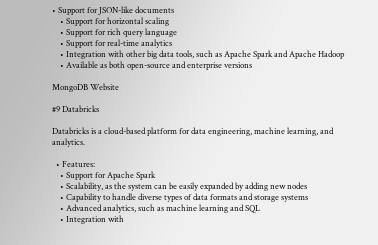• Support for JSON-like documents
    • Support for horizontal scaling
    • Support for rich query language
    • Support for real-time analytics
    • Integration with other big data tools, such as Apache Spark and Apache Hadoop
    • Available as both open-source and enterprise versions

MongoDB Website

#9 Databricks

Databricks is a cloud-based platform for data engineering, machine learning, and analytics.

  • Features:
    • Support for Apache Spark
    • Scalability, as the system can be easily expanded by adding new nodes
    • Capability to handle diverse types of data formats and storage systems
    • Advanced analytics, such as machine learning and SQL
    • Integration with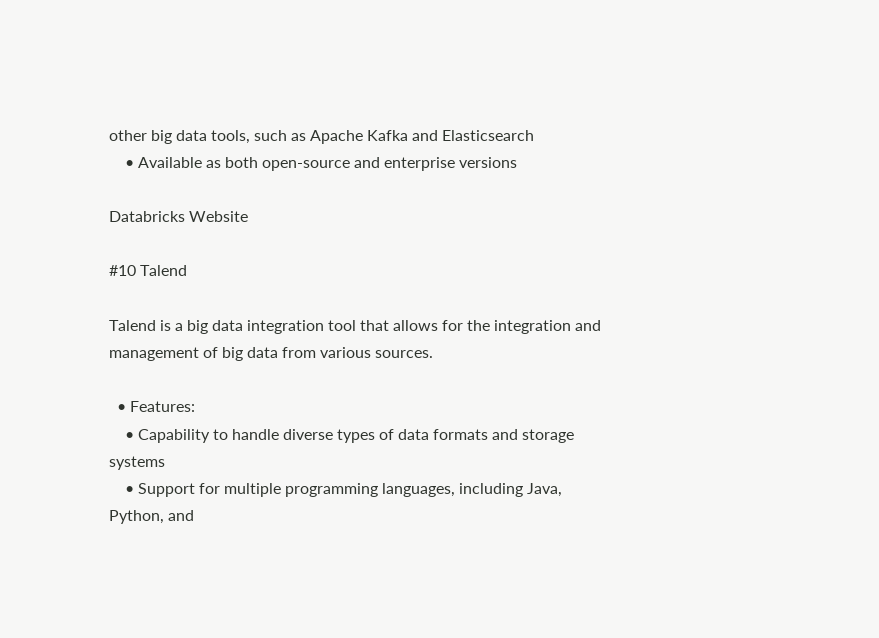other big data tools, such as Apache Kafka and Elasticsearch
    • Available as both open-source and enterprise versions

Databricks Website

#10 Talend

Talend is a big data integration tool that allows for the integration and management of big data from various sources.

  • Features:
    • Capability to handle diverse types of data formats and storage systems
    • Support for multiple programming languages, including Java, Python, and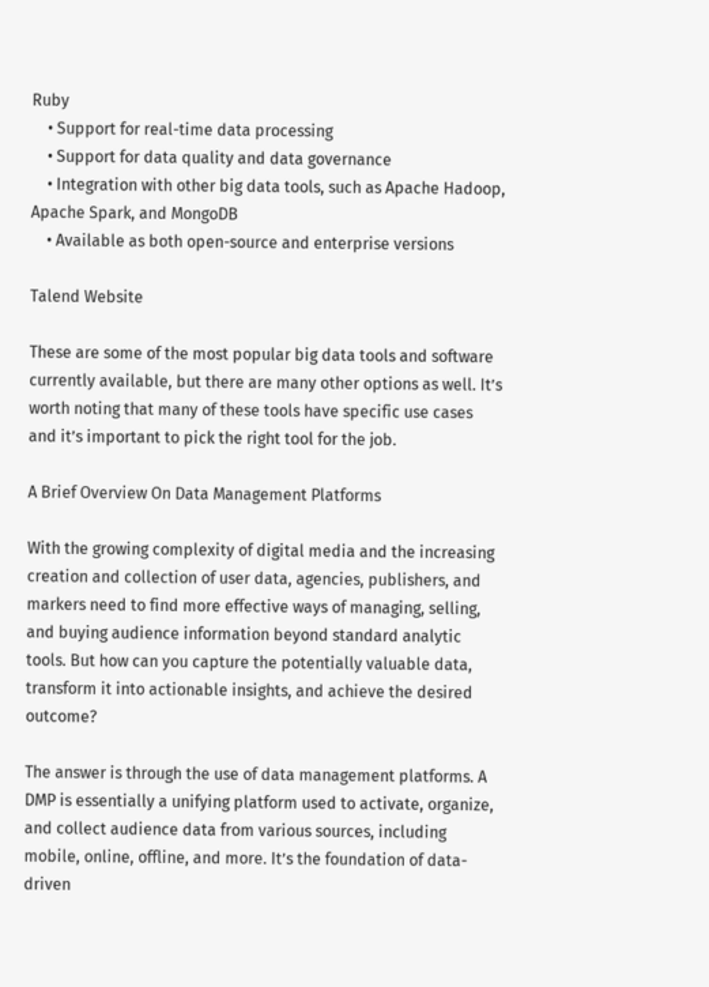Ruby
    • Support for real-time data processing
    • Support for data quality and data governance
    • Integration with other big data tools, such as Apache Hadoop, Apache Spark, and MongoDB
    • Available as both open-source and enterprise versions

Talend Website

These are some of the most popular big data tools and software currently available, but there are many other options as well. It’s worth noting that many of these tools have specific use cases and it’s important to pick the right tool for the job.

A Brief Overview On Data Management Platforms

With the growing complexity of digital media and the increasing creation and collection of user data, agencies, publishers, and markers need to find more effective ways of managing, selling, and buying audience information beyond standard analytic tools. But how can you capture the potentially valuable data, transform it into actionable insights, and achieve the desired outcome?

The answer is through the use of data management platforms. A DMP is essentially a unifying platform used to activate, organize, and collect audience data from various sources, including mobile, online, offline, and more. It’s the foundation of data-driven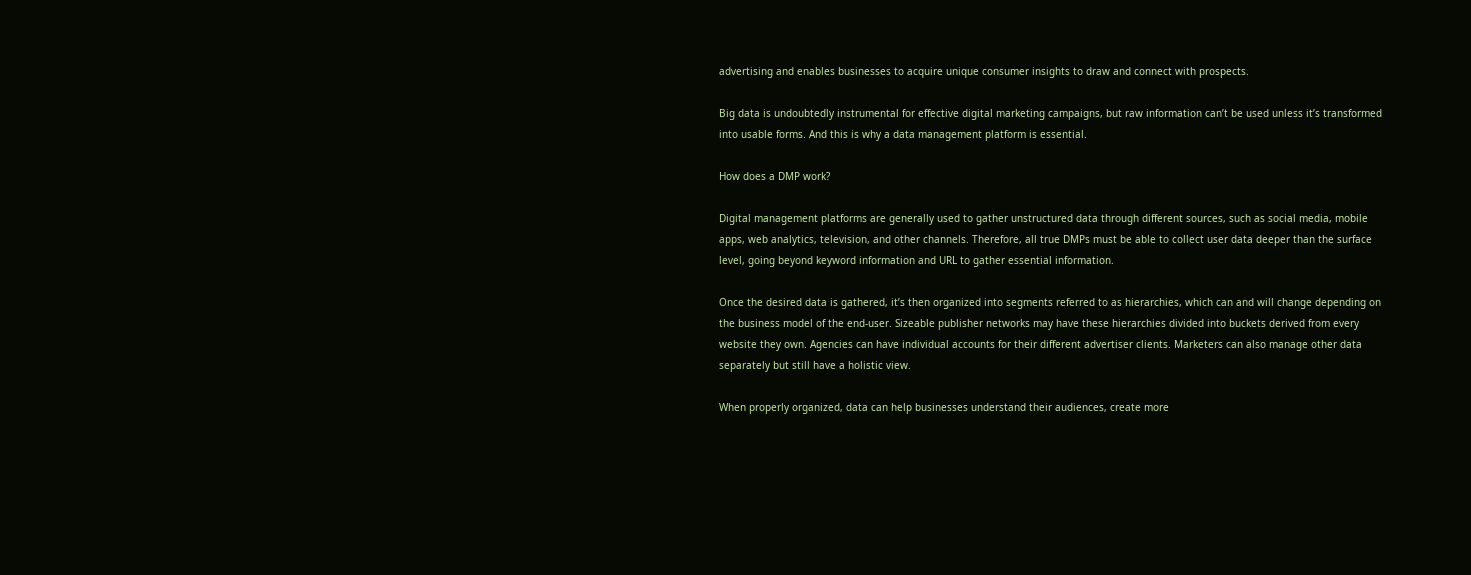advertising and enables businesses to acquire unique consumer insights to draw and connect with prospects.

Big data is undoubtedly instrumental for effective digital marketing campaigns, but raw information can’t be used unless it’s transformed into usable forms. And this is why a data management platform is essential.

How does a DMP work?

Digital management platforms are generally used to gather unstructured data through different sources, such as social media, mobile apps, web analytics, television, and other channels. Therefore, all true DMPs must be able to collect user data deeper than the surface level, going beyond keyword information and URL to gather essential information.

Once the desired data is gathered, it’s then organized into segments referred to as hierarchies, which can and will change depending on the business model of the end-user. Sizeable publisher networks may have these hierarchies divided into buckets derived from every website they own. Agencies can have individual accounts for their different advertiser clients. Marketers can also manage other data separately but still have a holistic view.

When properly organized, data can help businesses understand their audiences, create more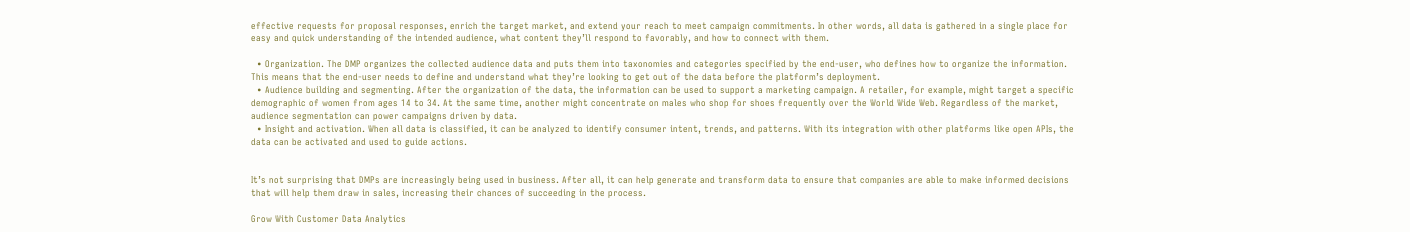effective requests for proposal responses, enrich the target market, and extend your reach to meet campaign commitments. In other words, all data is gathered in a single place for easy and quick understanding of the intended audience, what content they’ll respond to favorably, and how to connect with them.

  • Organization. The DMP organizes the collected audience data and puts them into taxonomies and categories specified by the end-user, who defines how to organize the information. This means that the end-user needs to define and understand what they’re looking to get out of the data before the platform’s deployment.
  • Audience building and segmenting. After the organization of the data, the information can be used to support a marketing campaign. A retailer, for example, might target a specific demographic of women from ages 14 to 34. At the same time, another might concentrate on males who shop for shoes frequently over the World Wide Web. Regardless of the market, audience segmentation can power campaigns driven by data.
  • Insight and activation. When all data is classified, it can be analyzed to identify consumer intent, trends, and patterns. With its integration with other platforms like open APIs, the data can be activated and used to guide actions.


It’s not surprising that DMPs are increasingly being used in business. After all, it can help generate and transform data to ensure that companies are able to make informed decisions that will help them draw in sales, increasing their chances of succeeding in the process.

Grow With Customer Data Analytics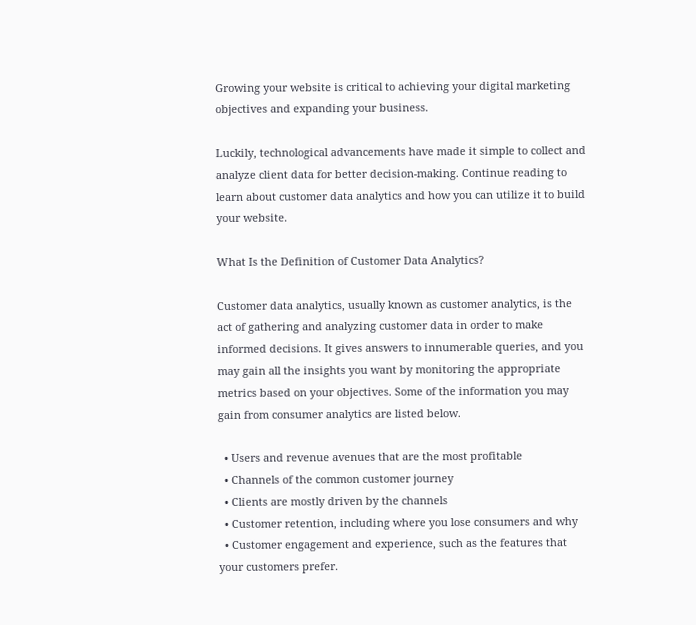Growing your website is critical to achieving your digital marketing objectives and expanding your business.

Luckily, technological advancements have made it simple to collect and analyze client data for better decision-making. Continue reading to learn about customer data analytics and how you can utilize it to build your website.

What Is the Definition of Customer Data Analytics?

Customer data analytics, usually known as customer analytics, is the act of gathering and analyzing customer data in order to make informed decisions. It gives answers to innumerable queries, and you may gain all the insights you want by monitoring the appropriate metrics based on your objectives. Some of the information you may gain from consumer analytics are listed below.

  • Users and revenue avenues that are the most profitable
  • Channels of the common customer journey
  • Clients are mostly driven by the channels
  • Customer retention, including where you lose consumers and why
  • Customer engagement and experience, such as the features that your customers prefer.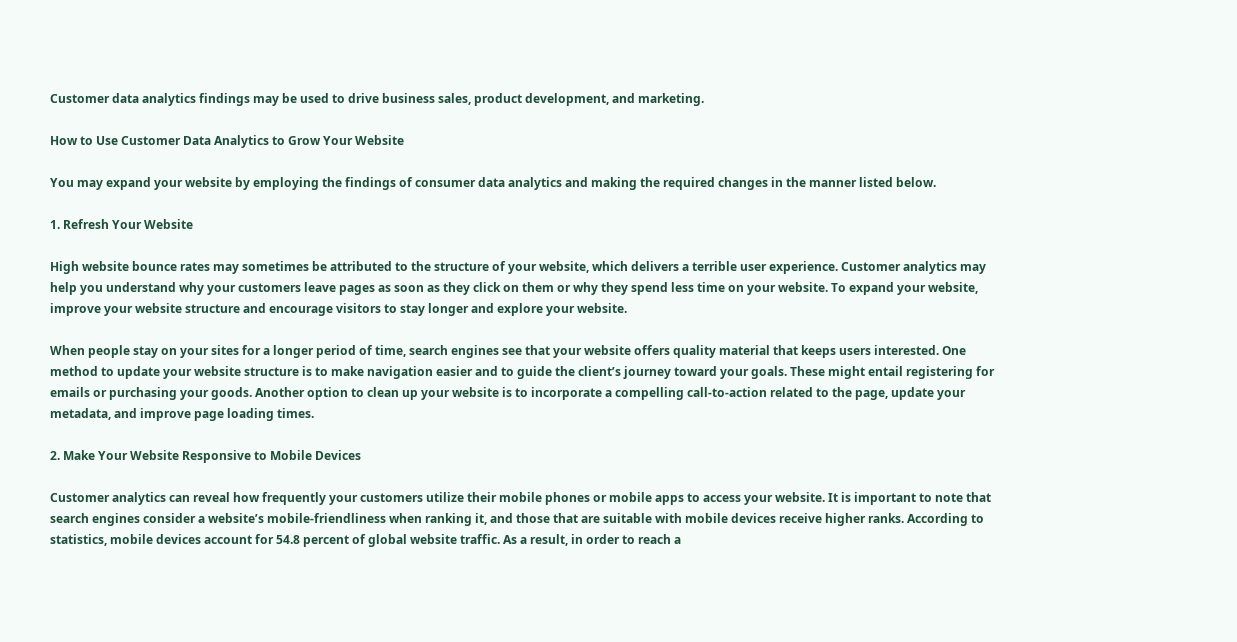Customer data analytics findings may be used to drive business sales, product development, and marketing.

How to Use Customer Data Analytics to Grow Your Website

You may expand your website by employing the findings of consumer data analytics and making the required changes in the manner listed below.

1. Refresh Your Website

High website bounce rates may sometimes be attributed to the structure of your website, which delivers a terrible user experience. Customer analytics may help you understand why your customers leave pages as soon as they click on them or why they spend less time on your website. To expand your website, improve your website structure and encourage visitors to stay longer and explore your website.

When people stay on your sites for a longer period of time, search engines see that your website offers quality material that keeps users interested. One method to update your website structure is to make navigation easier and to guide the client’s journey toward your goals. These might entail registering for emails or purchasing your goods. Another option to clean up your website is to incorporate a compelling call-to-action related to the page, update your metadata, and improve page loading times.

2. Make Your Website Responsive to Mobile Devices

Customer analytics can reveal how frequently your customers utilize their mobile phones or mobile apps to access your website. It is important to note that search engines consider a website’s mobile-friendliness when ranking it, and those that are suitable with mobile devices receive higher ranks. According to statistics, mobile devices account for 54.8 percent of global website traffic. As a result, in order to reach a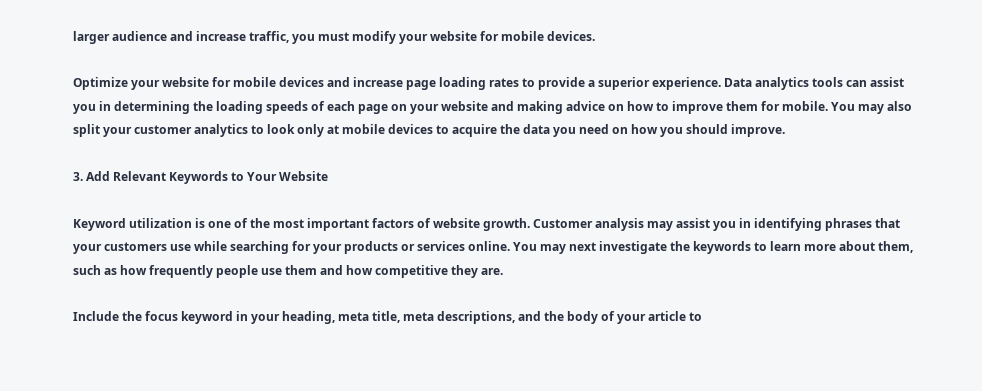larger audience and increase traffic, you must modify your website for mobile devices.

Optimize your website for mobile devices and increase page loading rates to provide a superior experience. Data analytics tools can assist you in determining the loading speeds of each page on your website and making advice on how to improve them for mobile. You may also split your customer analytics to look only at mobile devices to acquire the data you need on how you should improve.

3. Add Relevant Keywords to Your Website

Keyword utilization is one of the most important factors of website growth. Customer analysis may assist you in identifying phrases that your customers use while searching for your products or services online. You may next investigate the keywords to learn more about them, such as how frequently people use them and how competitive they are.

Include the focus keyword in your heading, meta title, meta descriptions, and the body of your article to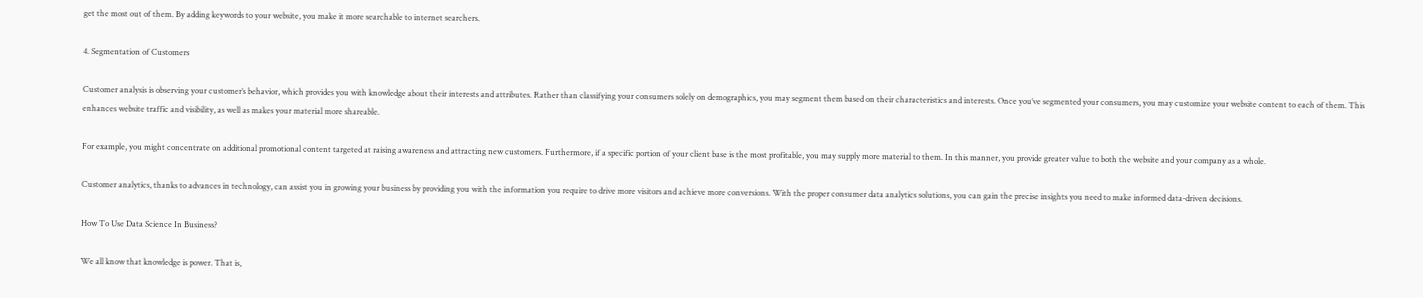get the most out of them. By adding keywords to your website, you make it more searchable to internet searchers.

4. Segmentation of Customers

Customer analysis is observing your customer’s behavior, which provides you with knowledge about their interests and attributes. Rather than classifying your consumers solely on demographics, you may segment them based on their characteristics and interests. Once you’ve segmented your consumers, you may customize your website content to each of them. This enhances website traffic and visibility, as well as makes your material more shareable.

For example, you might concentrate on additional promotional content targeted at raising awareness and attracting new customers. Furthermore, if a specific portion of your client base is the most profitable, you may supply more material to them. In this manner, you provide greater value to both the website and your company as a whole.

Customer analytics, thanks to advances in technology, can assist you in growing your business by providing you with the information you require to drive more visitors and achieve more conversions. With the proper consumer data analytics solutions, you can gain the precise insights you need to make informed data-driven decisions.

How To Use Data Science In Business?

We all know that knowledge is power. That is,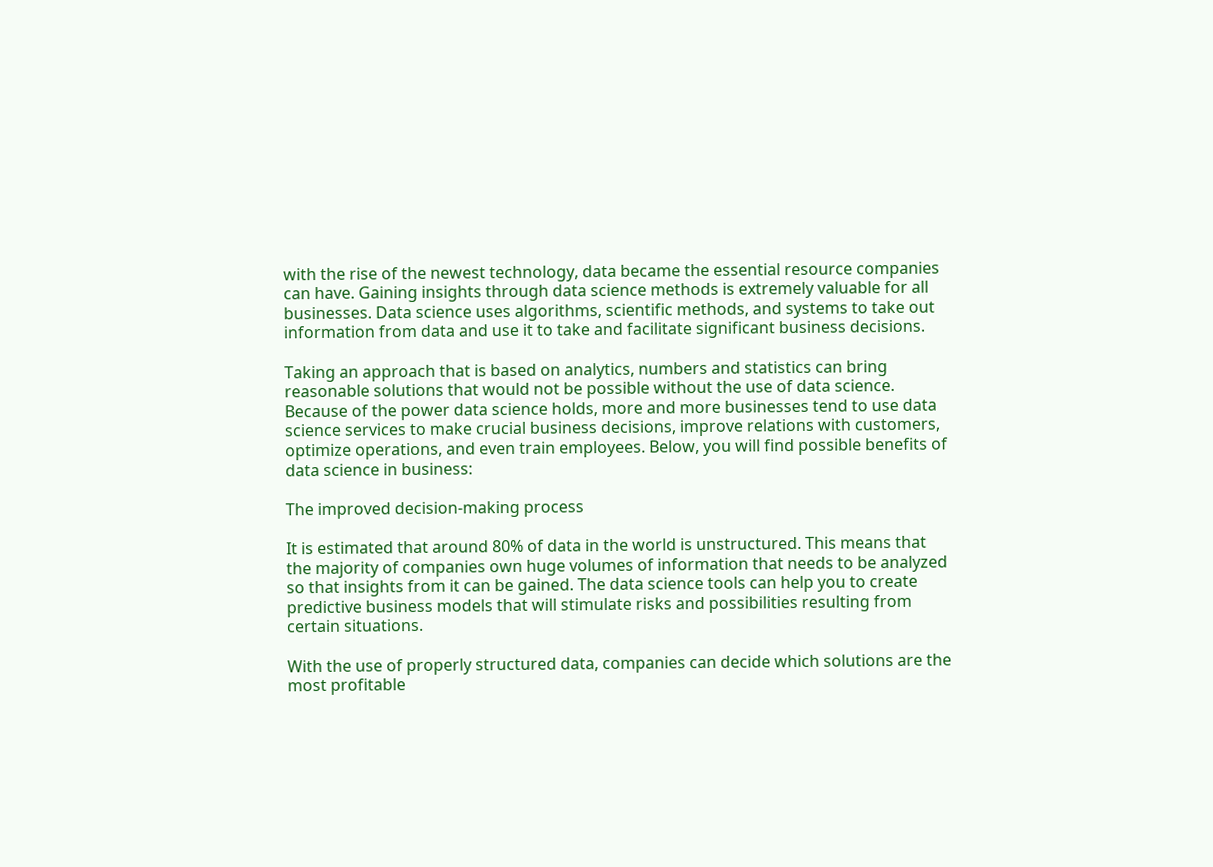with the rise of the newest technology, data became the essential resource companies can have. Gaining insights through data science methods is extremely valuable for all businesses. Data science uses algorithms, scientific methods, and systems to take out information from data and use it to take and facilitate significant business decisions.

Taking an approach that is based on analytics, numbers and statistics can bring reasonable solutions that would not be possible without the use of data science. Because of the power data science holds, more and more businesses tend to use data science services to make crucial business decisions, improve relations with customers, optimize operations, and even train employees. Below, you will find possible benefits of data science in business:

The improved decision-making process

It is estimated that around 80% of data in the world is unstructured. This means that the majority of companies own huge volumes of information that needs to be analyzed so that insights from it can be gained. The data science tools can help you to create predictive business models that will stimulate risks and possibilities resulting from certain situations.

With the use of properly structured data, companies can decide which solutions are the most profitable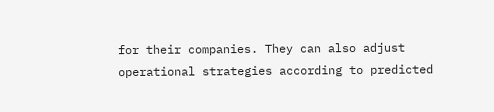for their companies. They can also adjust operational strategies according to predicted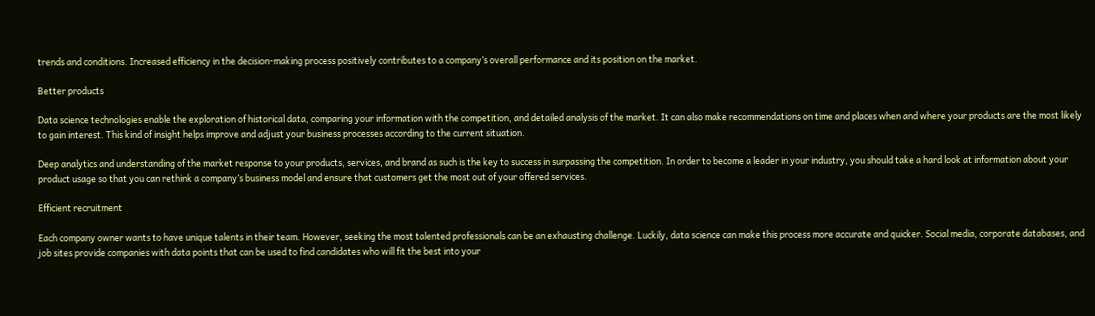trends and conditions. Increased efficiency in the decision-making process positively contributes to a company’s overall performance and its position on the market.

Better products

Data science technologies enable the exploration of historical data, comparing your information with the competition, and detailed analysis of the market. It can also make recommendations on time and places when and where your products are the most likely to gain interest. This kind of insight helps improve and adjust your business processes according to the current situation.

Deep analytics and understanding of the market response to your products, services, and brand as such is the key to success in surpassing the competition. In order to become a leader in your industry, you should take a hard look at information about your product usage so that you can rethink a company’s business model and ensure that customers get the most out of your offered services.

Efficient recruitment

Each company owner wants to have unique talents in their team. However, seeking the most talented professionals can be an exhausting challenge. Luckily, data science can make this process more accurate and quicker. Social media, corporate databases, and job sites provide companies with data points that can be used to find candidates who will fit the best into your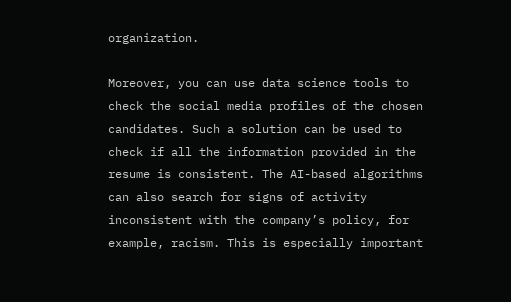organization.

Moreover, you can use data science tools to check the social media profiles of the chosen candidates. Such a solution can be used to check if all the information provided in the resume is consistent. The AI-based algorithms can also search for signs of activity inconsistent with the company’s policy, for example, racism. This is especially important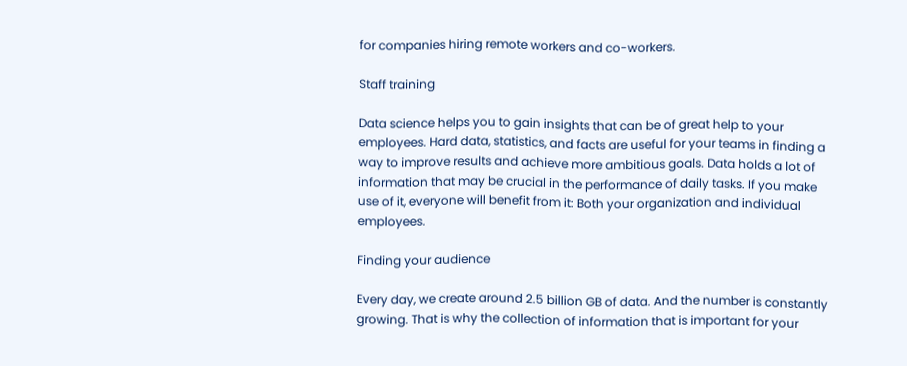for companies hiring remote workers and co-workers.

Staff training

Data science helps you to gain insights that can be of great help to your employees. Hard data, statistics, and facts are useful for your teams in finding a way to improve results and achieve more ambitious goals. Data holds a lot of information that may be crucial in the performance of daily tasks. If you make use of it, everyone will benefit from it: Both your organization and individual employees.

Finding your audience

Every day, we create around 2.5 billion GB of data. And the number is constantly growing. That is why the collection of information that is important for your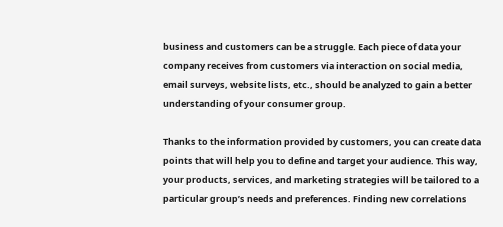business and customers can be a struggle. Each piece of data your company receives from customers via interaction on social media, email surveys, website lists, etc., should be analyzed to gain a better understanding of your consumer group.

Thanks to the information provided by customers, you can create data points that will help you to define and target your audience. This way, your products, services, and marketing strategies will be tailored to a particular group’s needs and preferences. Finding new correlations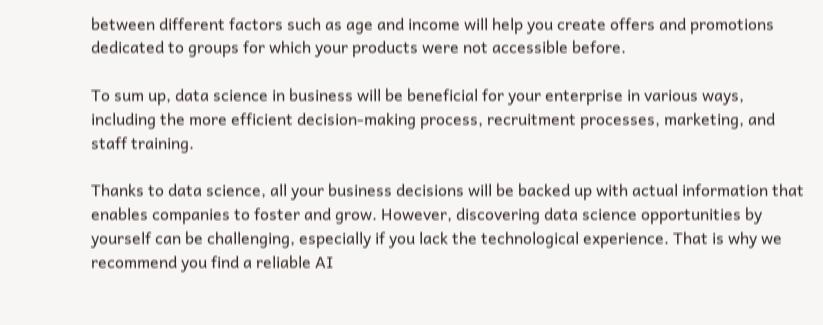between different factors such as age and income will help you create offers and promotions dedicated to groups for which your products were not accessible before.

To sum up, data science in business will be beneficial for your enterprise in various ways, including the more efficient decision-making process, recruitment processes, marketing, and staff training.

Thanks to data science, all your business decisions will be backed up with actual information that enables companies to foster and grow. However, discovering data science opportunities by yourself can be challenging, especially if you lack the technological experience. That is why we recommend you find a reliable AI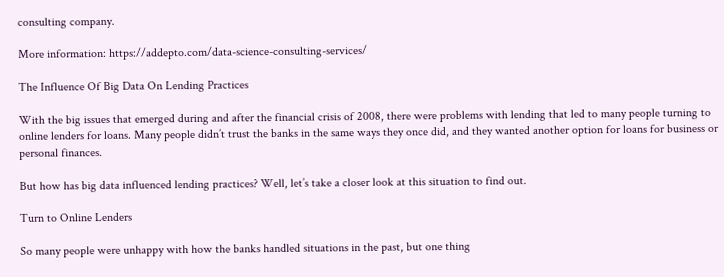consulting company.

More information: https://addepto.com/data-science-consulting-services/

The Influence Of Big Data On Lending Practices

With the big issues that emerged during and after the financial crisis of 2008, there were problems with lending that led to many people turning to online lenders for loans. Many people didn’t trust the banks in the same ways they once did, and they wanted another option for loans for business or personal finances.

But how has big data influenced lending practices? Well, let’s take a closer look at this situation to find out.

Turn to Online Lenders

So many people were unhappy with how the banks handled situations in the past, but one thing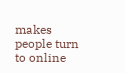makes people turn to online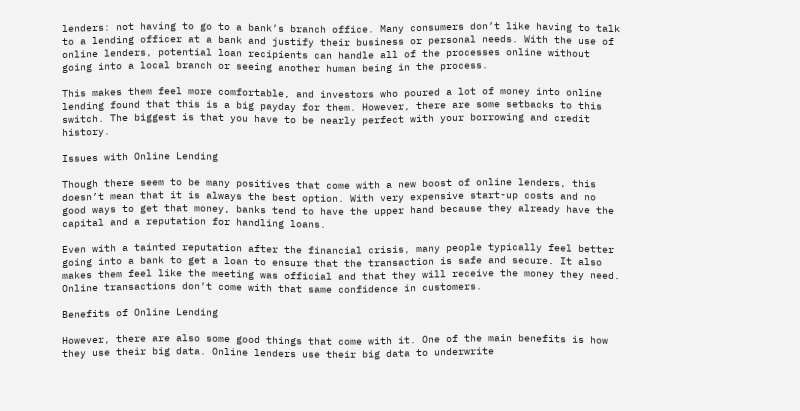lenders: not having to go to a bank’s branch office. Many consumers don’t like having to talk to a lending officer at a bank and justify their business or personal needs. With the use of online lenders, potential loan recipients can handle all of the processes online without going into a local branch or seeing another human being in the process.

This makes them feel more comfortable, and investors who poured a lot of money into online lending found that this is a big payday for them. However, there are some setbacks to this switch. The biggest is that you have to be nearly perfect with your borrowing and credit history.

Issues with Online Lending

Though there seem to be many positives that come with a new boost of online lenders, this doesn’t mean that it is always the best option. With very expensive start-up costs and no good ways to get that money, banks tend to have the upper hand because they already have the capital and a reputation for handling loans.

Even with a tainted reputation after the financial crisis, many people typically feel better going into a bank to get a loan to ensure that the transaction is safe and secure. It also makes them feel like the meeting was official and that they will receive the money they need. Online transactions don’t come with that same confidence in customers.

Benefits of Online Lending

However, there are also some good things that come with it. One of the main benefits is how they use their big data. Online lenders use their big data to underwrite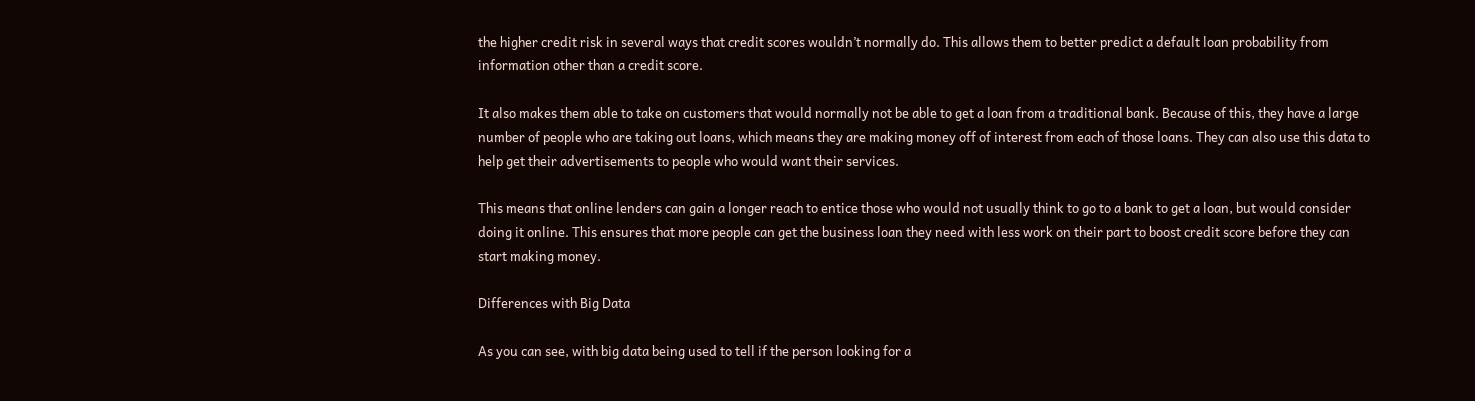the higher credit risk in several ways that credit scores wouldn’t normally do. This allows them to better predict a default loan probability from information other than a credit score.

It also makes them able to take on customers that would normally not be able to get a loan from a traditional bank. Because of this, they have a large number of people who are taking out loans, which means they are making money off of interest from each of those loans. They can also use this data to help get their advertisements to people who would want their services.

This means that online lenders can gain a longer reach to entice those who would not usually think to go to a bank to get a loan, but would consider doing it online. This ensures that more people can get the business loan they need with less work on their part to boost credit score before they can start making money.

Differences with Big Data

As you can see, with big data being used to tell if the person looking for a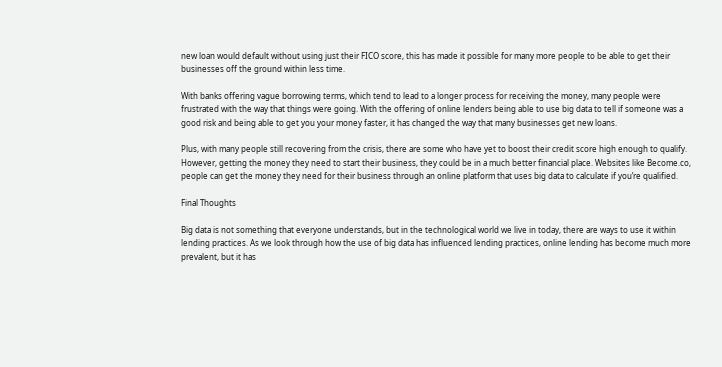new loan would default without using just their FICO score, this has made it possible for many more people to be able to get their businesses off the ground within less time.

With banks offering vague borrowing terms, which tend to lead to a longer process for receiving the money, many people were frustrated with the way that things were going. With the offering of online lenders being able to use big data to tell if someone was a good risk and being able to get you your money faster, it has changed the way that many businesses get new loans.

Plus, with many people still recovering from the crisis, there are some who have yet to boost their credit score high enough to qualify. However, getting the money they need to start their business, they could be in a much better financial place. Websites like Become.co, people can get the money they need for their business through an online platform that uses big data to calculate if you’re qualified.

Final Thoughts

Big data is not something that everyone understands, but in the technological world we live in today, there are ways to use it within lending practices. As we look through how the use of big data has influenced lending practices, online lending has become much more prevalent, but it has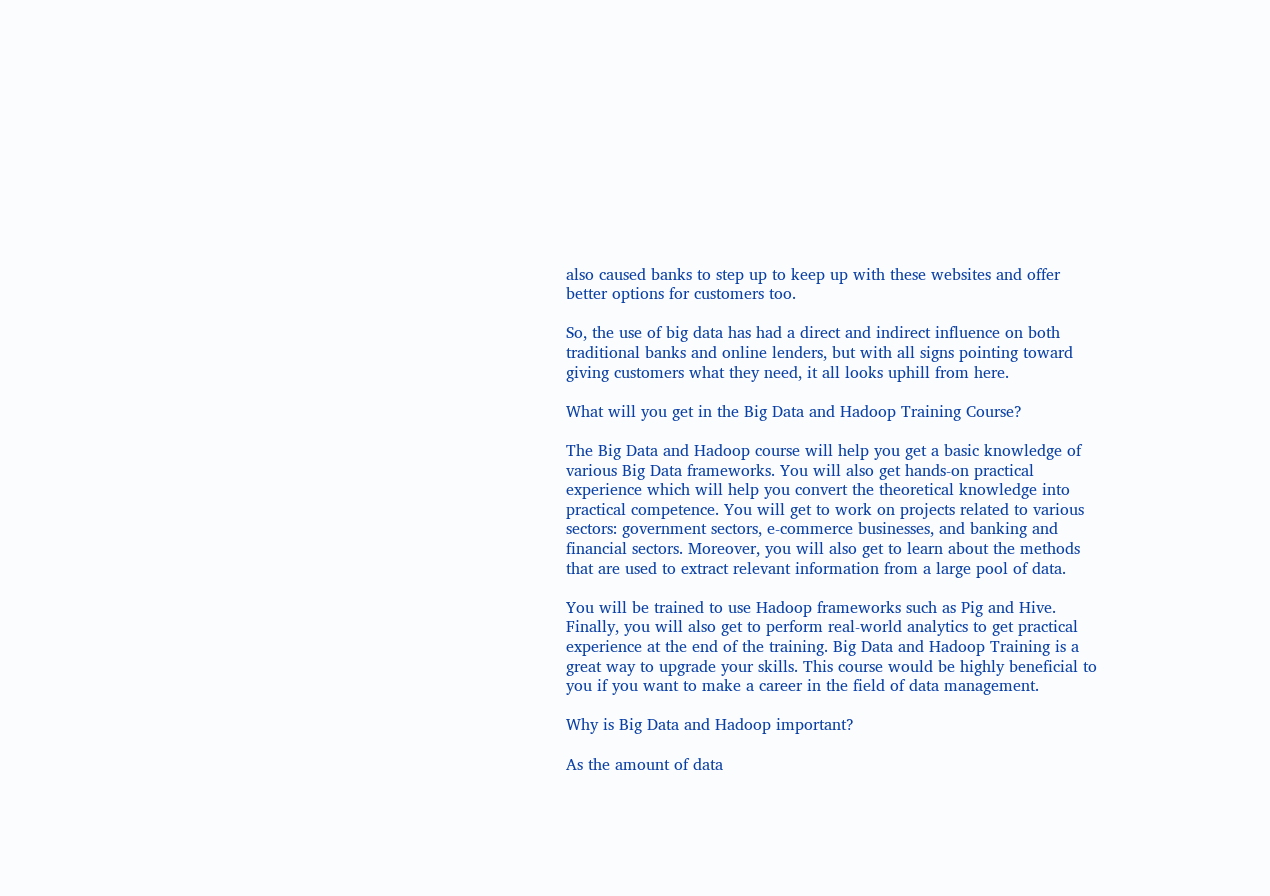also caused banks to step up to keep up with these websites and offer better options for customers too.

So, the use of big data has had a direct and indirect influence on both traditional banks and online lenders, but with all signs pointing toward giving customers what they need, it all looks uphill from here.

What will you get in the Big Data and Hadoop Training Course?

The Big Data and Hadoop course will help you get a basic knowledge of various Big Data frameworks. You will also get hands-on practical experience which will help you convert the theoretical knowledge into practical competence. You will get to work on projects related to various sectors: government sectors, e-commerce businesses, and banking and financial sectors. Moreover, you will also get to learn about the methods that are used to extract relevant information from a large pool of data.

You will be trained to use Hadoop frameworks such as Pig and Hive. Finally, you will also get to perform real-world analytics to get practical experience at the end of the training. Big Data and Hadoop Training is a great way to upgrade your skills. This course would be highly beneficial to you if you want to make a career in the field of data management.

Why is Big Data and Hadoop important?

As the amount of data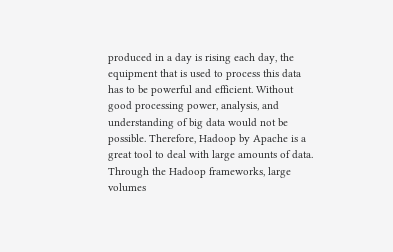produced in a day is rising each day, the equipment that is used to process this data has to be powerful and efficient. Without good processing power, analysis, and understanding of big data would not be possible. Therefore, Hadoop by Apache is a great tool to deal with large amounts of data. Through the Hadoop frameworks, large volumes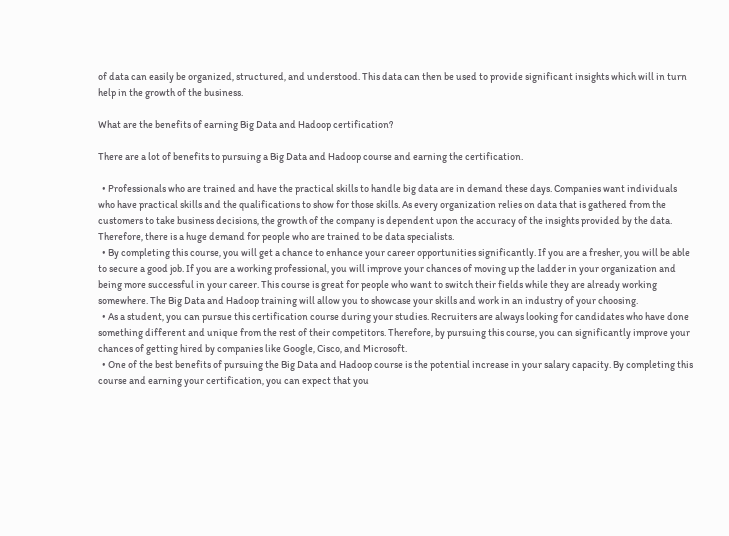of data can easily be organized, structured, and understood. This data can then be used to provide significant insights which will in turn help in the growth of the business.

What are the benefits of earning Big Data and Hadoop certification?

There are a lot of benefits to pursuing a Big Data and Hadoop course and earning the certification.

  • Professionals who are trained and have the practical skills to handle big data are in demand these days. Companies want individuals who have practical skills and the qualifications to show for those skills. As every organization relies on data that is gathered from the customers to take business decisions, the growth of the company is dependent upon the accuracy of the insights provided by the data. Therefore, there is a huge demand for people who are trained to be data specialists.
  • By completing this course, you will get a chance to enhance your career opportunities significantly. If you are a fresher, you will be able to secure a good job. If you are a working professional, you will improve your chances of moving up the ladder in your organization and being more successful in your career. This course is great for people who want to switch their fields while they are already working somewhere. The Big Data and Hadoop training will allow you to showcase your skills and work in an industry of your choosing.
  • As a student, you can pursue this certification course during your studies. Recruiters are always looking for candidates who have done something different and unique from the rest of their competitors. Therefore, by pursuing this course, you can significantly improve your chances of getting hired by companies like Google, Cisco, and Microsoft.
  • One of the best benefits of pursuing the Big Data and Hadoop course is the potential increase in your salary capacity. By completing this course and earning your certification, you can expect that you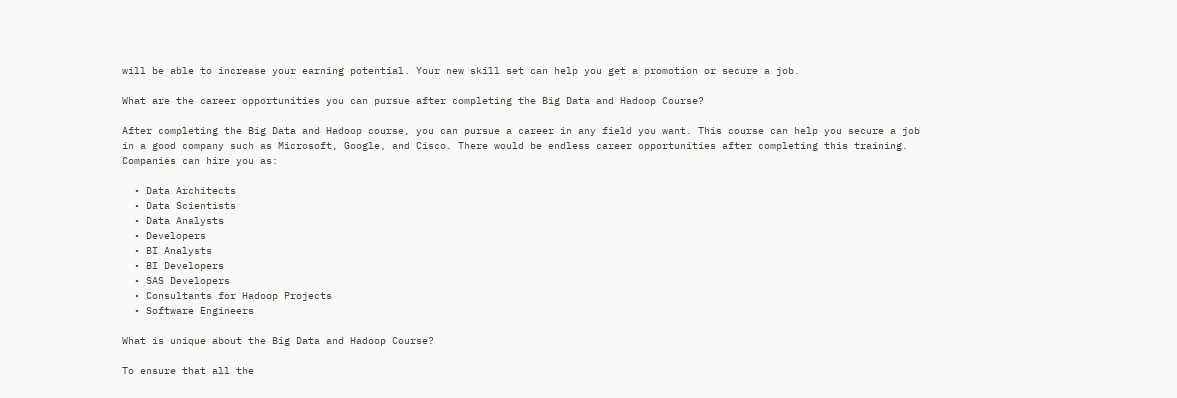will be able to increase your earning potential. Your new skill set can help you get a promotion or secure a job.

What are the career opportunities you can pursue after completing the Big Data and Hadoop Course?

After completing the Big Data and Hadoop course, you can pursue a career in any field you want. This course can help you secure a job in a good company such as Microsoft, Google, and Cisco. There would be endless career opportunities after completing this training. Companies can hire you as:

  • Data Architects
  • Data Scientists
  • Data Analysts
  • Developers
  • BI Analysts
  • BI Developers
  • SAS Developers
  • Consultants for Hadoop Projects
  • Software Engineers

What is unique about the Big Data and Hadoop Course?

To ensure that all the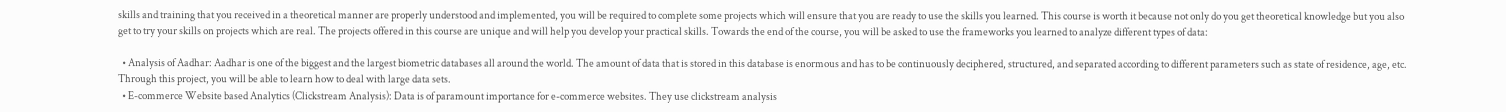skills and training that you received in a theoretical manner are properly understood and implemented, you will be required to complete some projects which will ensure that you are ready to use the skills you learned. This course is worth it because not only do you get theoretical knowledge but you also get to try your skills on projects which are real. The projects offered in this course are unique and will help you develop your practical skills. Towards the end of the course, you will be asked to use the frameworks you learned to analyze different types of data:

  • Analysis of Aadhar: Aadhar is one of the biggest and the largest biometric databases all around the world. The amount of data that is stored in this database is enormous and has to be continuously deciphered, structured, and separated according to different parameters such as state of residence, age, etc. Through this project, you will be able to learn how to deal with large data sets.
  • E-commerce Website based Analytics (Clickstream Analysis): Data is of paramount importance for e-commerce websites. They use clickstream analysis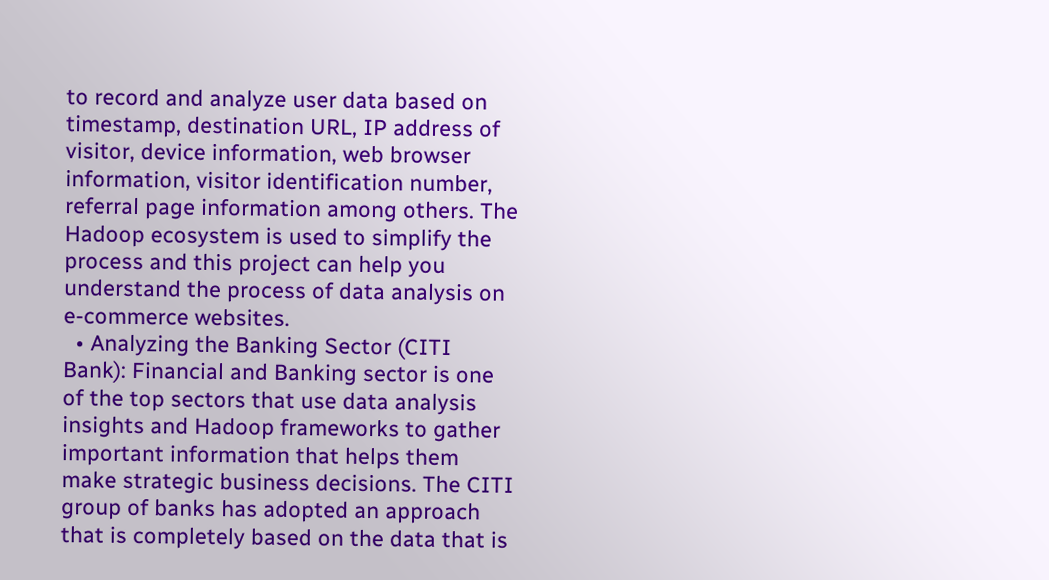to record and analyze user data based on timestamp, destination URL, IP address of visitor, device information, web browser information, visitor identification number, referral page information among others. The Hadoop ecosystem is used to simplify the process and this project can help you understand the process of data analysis on e-commerce websites.
  • Analyzing the Banking Sector (CITI Bank): Financial and Banking sector is one of the top sectors that use data analysis insights and Hadoop frameworks to gather important information that helps them make strategic business decisions. The CITI group of banks has adopted an approach that is completely based on the data that is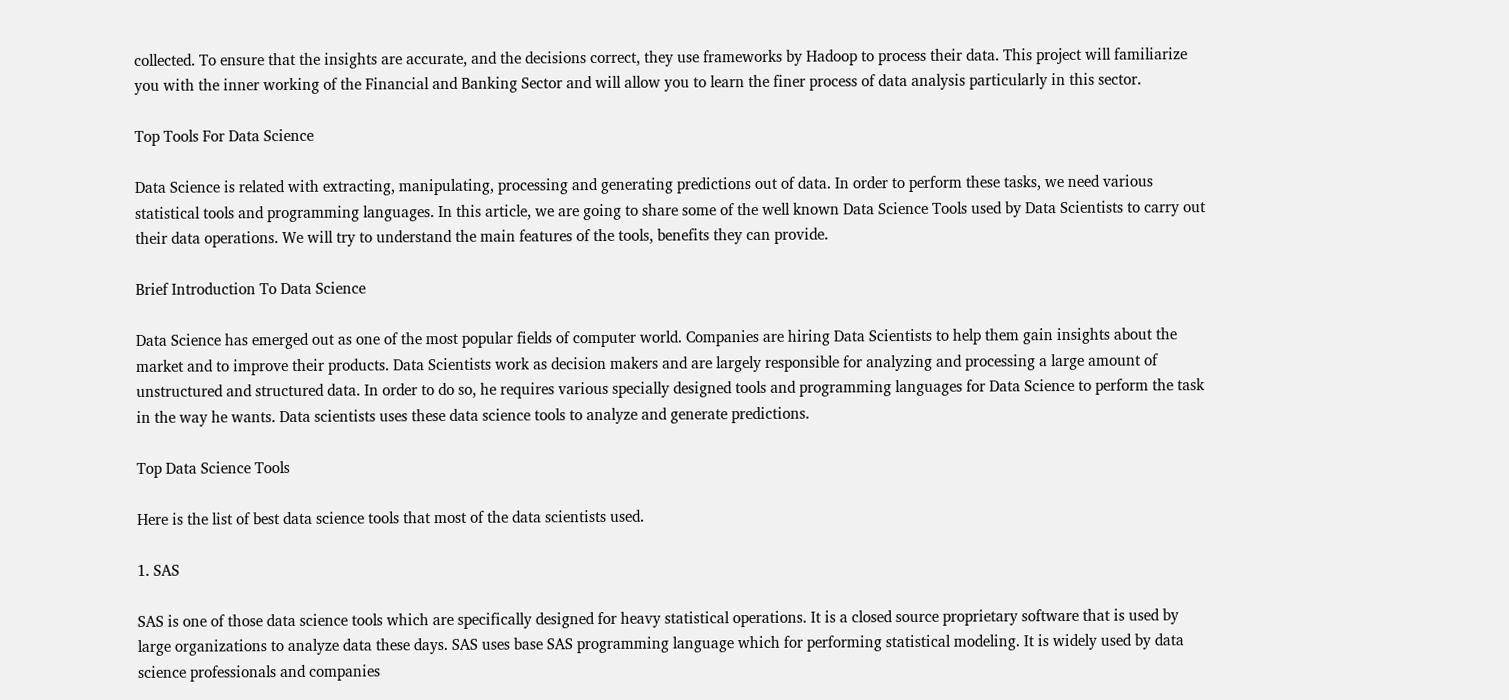collected. To ensure that the insights are accurate, and the decisions correct, they use frameworks by Hadoop to process their data. This project will familiarize you with the inner working of the Financial and Banking Sector and will allow you to learn the finer process of data analysis particularly in this sector.

Top Tools For Data Science

Data Science is related with extracting, manipulating, processing and generating predictions out of data. In order to perform these tasks, we need various statistical tools and programming languages. In this article, we are going to share some of the well known Data Science Tools used by Data Scientists to carry out their data operations. We will try to understand the main features of the tools, benefits they can provide.

Brief Introduction To Data Science

Data Science has emerged out as one of the most popular fields of computer world. Companies are hiring Data Scientists to help them gain insights about the market and to improve their products. Data Scientists work as decision makers and are largely responsible for analyzing and processing a large amount of unstructured and structured data. In order to do so, he requires various specially designed tools and programming languages for Data Science to perform the task in the way he wants. Data scientists uses these data science tools to analyze and generate predictions.

Top Data Science Tools

Here is the list of best data science tools that most of the data scientists used.

1. SAS

SAS is one of those data science tools which are specifically designed for heavy statistical operations. It is a closed source proprietary software that is used by large organizations to analyze data these days. SAS uses base SAS programming language which for performing statistical modeling. It is widely used by data science professionals and companies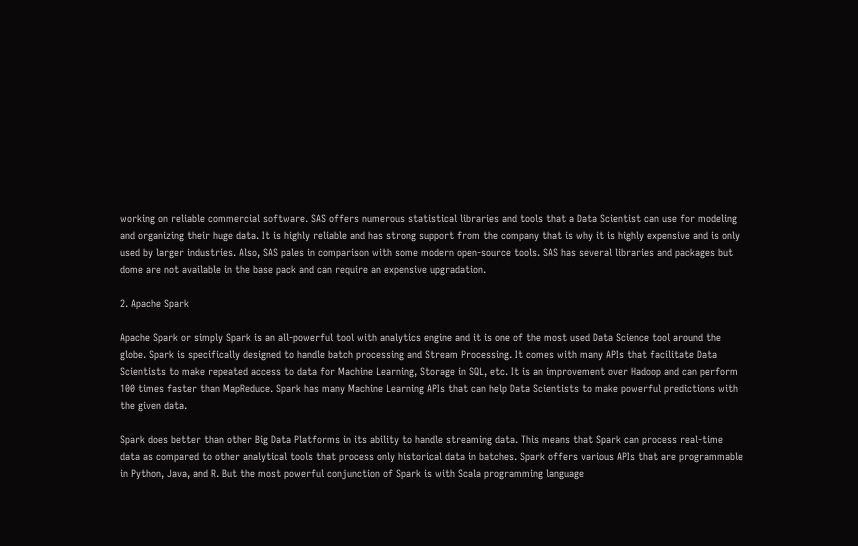working on reliable commercial software. SAS offers numerous statistical libraries and tools that a Data Scientist can use for modeling and organizing their huge data. It is highly reliable and has strong support from the company that is why it is highly expensive and is only used by larger industries. Also, SAS pales in comparison with some modern open-source tools. SAS has several libraries and packages but dome are not available in the base pack and can require an expensive upgradation.

2. Apache Spark

Apache Spark or simply Spark is an all-powerful tool with analytics engine and it is one of the most used Data Science tool around the globe. Spark is specifically designed to handle batch processing and Stream Processing. It comes with many APIs that facilitate Data Scientists to make repeated access to data for Machine Learning, Storage in SQL, etc. It is an improvement over Hadoop and can perform 100 times faster than MapReduce. Spark has many Machine Learning APIs that can help Data Scientists to make powerful predictions with the given data.

Spark does better than other Big Data Platforms in its ability to handle streaming data. This means that Spark can process real-time data as compared to other analytical tools that process only historical data in batches. Spark offers various APIs that are programmable in Python, Java, and R. But the most powerful conjunction of Spark is with Scala programming language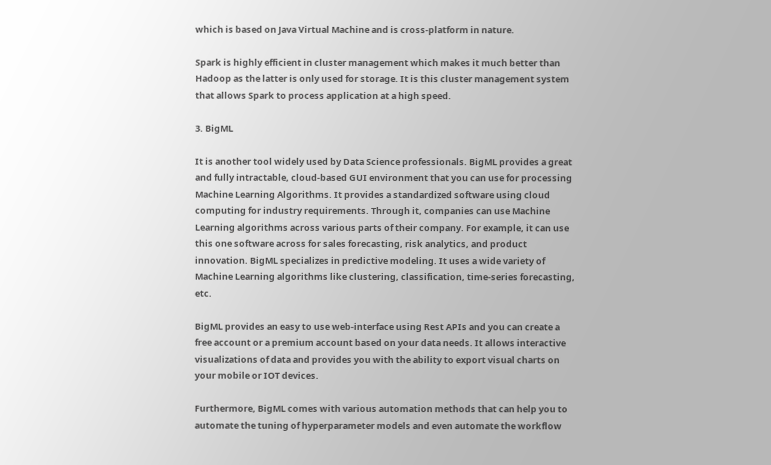which is based on Java Virtual Machine and is cross-platform in nature.

Spark is highly efficient in cluster management which makes it much better than Hadoop as the latter is only used for storage. It is this cluster management system that allows Spark to process application at a high speed.

3. BigML

It is another tool widely used by Data Science professionals. BigML provides a great and fully intractable, cloud-based GUI environment that you can use for processing Machine Learning Algorithms. It provides a standardized software using cloud computing for industry requirements. Through it, companies can use Machine Learning algorithms across various parts of their company. For example, it can use this one software across for sales forecasting, risk analytics, and product innovation. BigML specializes in predictive modeling. It uses a wide variety of Machine Learning algorithms like clustering, classification, time-series forecasting, etc.

BigML provides an easy to use web-interface using Rest APIs and you can create a free account or a premium account based on your data needs. It allows interactive visualizations of data and provides you with the ability to export visual charts on your mobile or IOT devices.

Furthermore, BigML comes with various automation methods that can help you to automate the tuning of hyperparameter models and even automate the workflow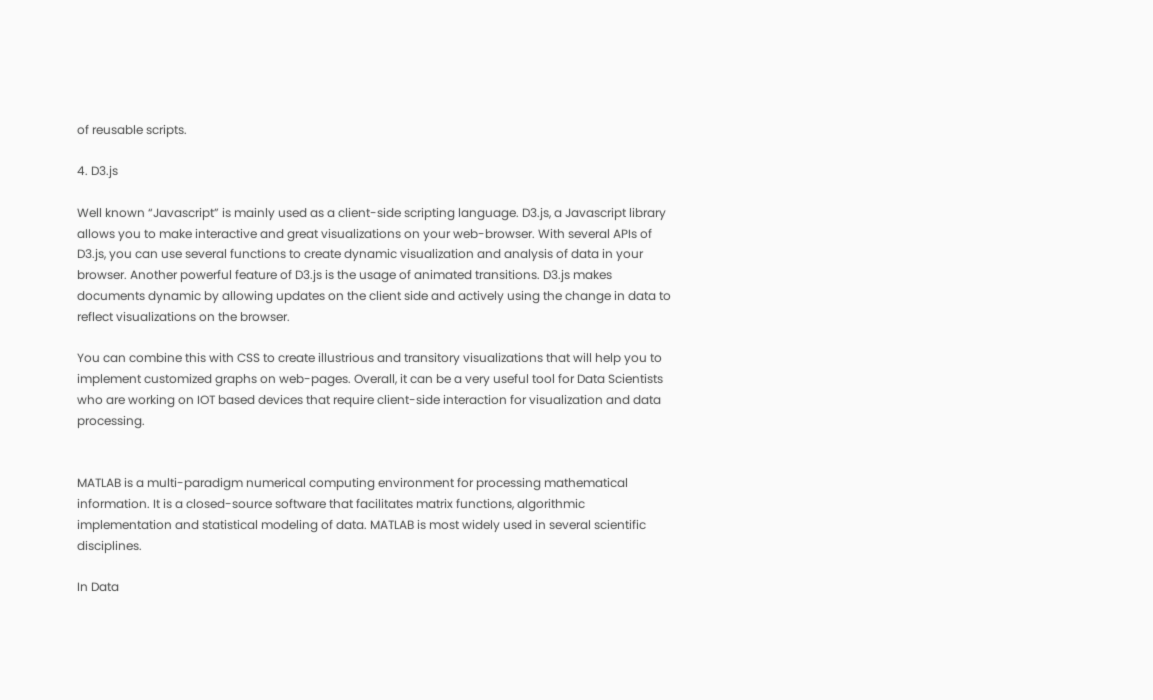of reusable scripts.

4. D3.js

Well known “Javascript” is mainly used as a client-side scripting language. D3.js, a Javascript library allows you to make interactive and great visualizations on your web-browser. With several APIs of D3.js, you can use several functions to create dynamic visualization and analysis of data in your browser. Another powerful feature of D3.js is the usage of animated transitions. D3.js makes documents dynamic by allowing updates on the client side and actively using the change in data to reflect visualizations on the browser.

You can combine this with CSS to create illustrious and transitory visualizations that will help you to implement customized graphs on web-pages. Overall, it can be a very useful tool for Data Scientists who are working on IOT based devices that require client-side interaction for visualization and data processing.


MATLAB is a multi-paradigm numerical computing environment for processing mathematical information. It is a closed-source software that facilitates matrix functions, algorithmic implementation and statistical modeling of data. MATLAB is most widely used in several scientific disciplines.

In Data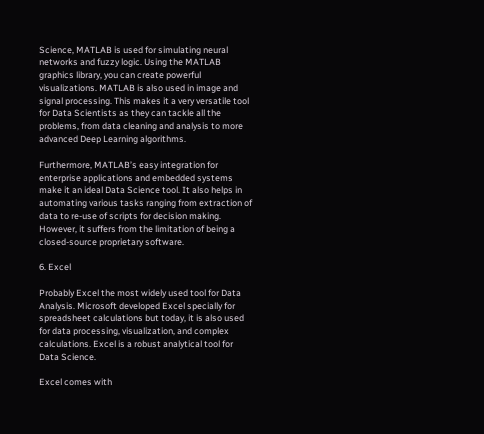Science, MATLAB is used for simulating neural networks and fuzzy logic. Using the MATLAB graphics library, you can create powerful visualizations. MATLAB is also used in image and signal processing. This makes it a very versatile tool for Data Scientists as they can tackle all the problems, from data cleaning and analysis to more advanced Deep Learning algorithms.

Furthermore, MATLAB’s easy integration for enterprise applications and embedded systems make it an ideal Data Science tool. It also helps in automating various tasks ranging from extraction of data to re-use of scripts for decision making. However, it suffers from the limitation of being a closed-source proprietary software.

6. Excel

Probably Excel the most widely used tool for Data Analysis. Microsoft developed Excel specially for spreadsheet calculations but today, it is also used for data processing, visualization, and complex calculations. Excel is a robust analytical tool for Data Science.

Excel comes with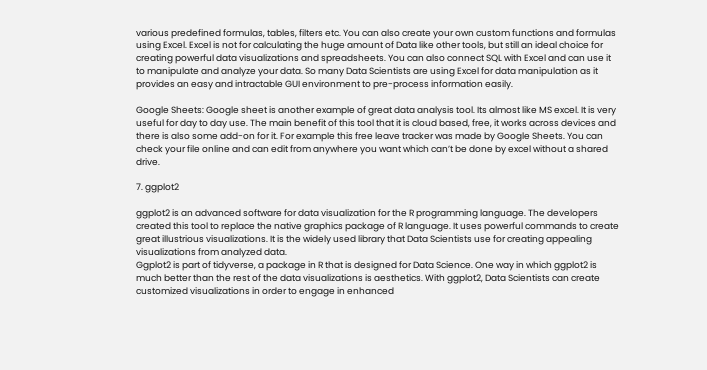various predefined formulas, tables, filters etc. You can also create your own custom functions and formulas using Excel. Excel is not for calculating the huge amount of Data like other tools, but still an ideal choice for creating powerful data visualizations and spreadsheets. You can also connect SQL with Excel and can use it to manipulate and analyze your data. So many Data Scientists are using Excel for data manipulation as it provides an easy and intractable GUI environment to pre-process information easily.

Google Sheets: Google sheet is another example of great data analysis tool. Its almost like MS excel. It is very useful for day to day use. The main benefit of this tool that it is cloud based, free, it works across devices and there is also some add-on for it. For example this free leave tracker was made by Google Sheets. You can check your file online and can edit from anywhere you want which can’t be done by excel without a shared drive.

7. ggplot2

ggplot2 is an advanced software for data visualization for the R programming language. The developers created this tool to replace the native graphics package of R language. It uses powerful commands to create great illustrious visualizations. It is the widely used library that Data Scientists use for creating appealing visualizations from analyzed data.
Ggplot2 is part of tidyverse, a package in R that is designed for Data Science. One way in which ggplot2 is much better than the rest of the data visualizations is aesthetics. With ggplot2, Data Scientists can create customized visualizations in order to engage in enhanced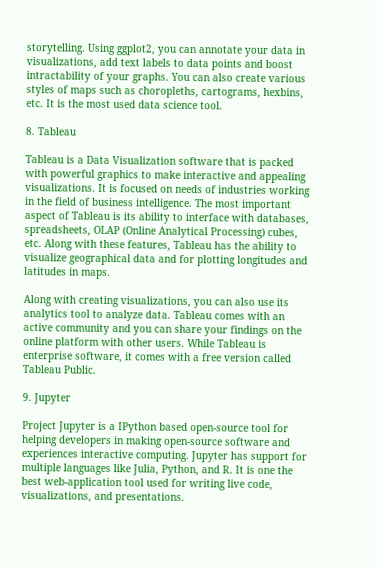storytelling. Using ggplot2, you can annotate your data in visualizations, add text labels to data points and boost intractability of your graphs. You can also create various styles of maps such as choropleths, cartograms, hexbins, etc. It is the most used data science tool.

8. Tableau

Tableau is a Data Visualization software that is packed with powerful graphics to make interactive and appealing visualizations. It is focused on needs of industries working in the field of business intelligence. The most important aspect of Tableau is its ability to interface with databases, spreadsheets, OLAP (Online Analytical Processing) cubes, etc. Along with these features, Tableau has the ability to visualize geographical data and for plotting longitudes and latitudes in maps.

Along with creating visualizations, you can also use its analytics tool to analyze data. Tableau comes with an active community and you can share your findings on the online platform with other users. While Tableau is enterprise software, it comes with a free version called Tableau Public.

9. Jupyter

Project Jupyter is a IPython based open-source tool for helping developers in making open-source software and experiences interactive computing. Jupyter has support for multiple languages like Julia, Python, and R. It is one the best web-application tool used for writing live code, visualizations, and presentations.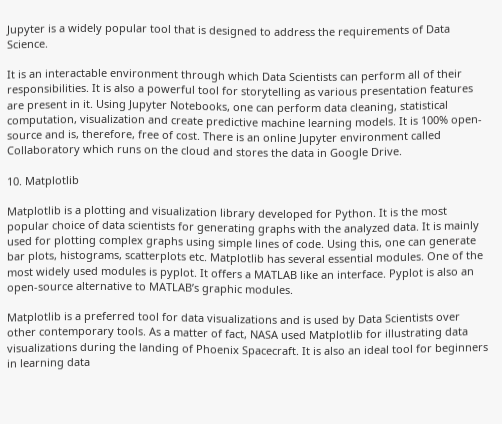Jupyter is a widely popular tool that is designed to address the requirements of Data Science.

It is an interactable environment through which Data Scientists can perform all of their responsibilities. It is also a powerful tool for storytelling as various presentation features are present in it. Using Jupyter Notebooks, one can perform data cleaning, statistical computation, visualization and create predictive machine learning models. It is 100% open-source and is, therefore, free of cost. There is an online Jupyter environment called Collaboratory which runs on the cloud and stores the data in Google Drive.

10. Matplotlib

Matplotlib is a plotting and visualization library developed for Python. It is the most popular choice of data scientists for generating graphs with the analyzed data. It is mainly used for plotting complex graphs using simple lines of code. Using this, one can generate bar plots, histograms, scatterplots etc. Matplotlib has several essential modules. One of the most widely used modules is pyplot. It offers a MATLAB like an interface. Pyplot is also an open-source alternative to MATLAB’s graphic modules.

Matplotlib is a preferred tool for data visualizations and is used by Data Scientists over other contemporary tools. As a matter of fact, NASA used Matplotlib for illustrating data visualizations during the landing of Phoenix Spacecraft. It is also an ideal tool for beginners in learning data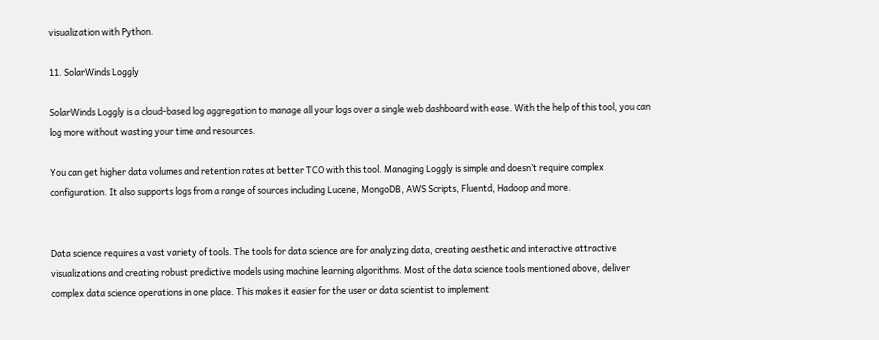visualization with Python.

11. SolarWinds Loggly

SolarWinds Loggly is a cloud-based log aggregation to manage all your logs over a single web dashboard with ease. With the help of this tool, you can log more without wasting your time and resources.

You can get higher data volumes and retention rates at better TCO with this tool. Managing Loggly is simple and doesn’t require complex configuration. It also supports logs from a range of sources including Lucene, MongoDB, AWS Scripts, Fluentd, Hadoop and more.


Data science requires a vast variety of tools. The tools for data science are for analyzing data, creating aesthetic and interactive attractive visualizations and creating robust predictive models using machine learning algorithms. Most of the data science tools mentioned above, deliver complex data science operations in one place. This makes it easier for the user or data scientist to implement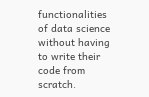functionalities of data science without having to write their code from scratch.